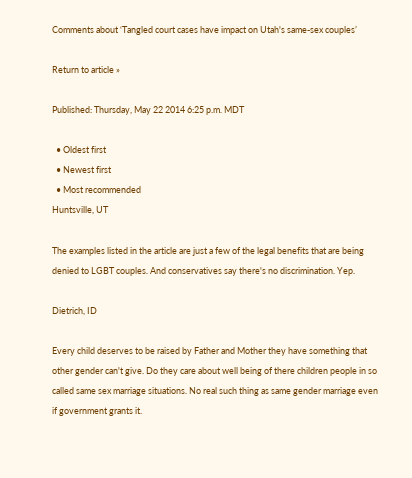Comments about ‘Tangled court cases have impact on Utah's same-sex couples’

Return to article »

Published: Thursday, May 22 2014 6:25 p.m. MDT

  • Oldest first
  • Newest first
  • Most recommended
Huntsville, UT

The examples listed in the article are just a few of the legal benefits that are being denied to LGBT couples. And conservatives say there's no discrimination. Yep.

Dietrich, ID

Every child deserves to be raised by Father and Mother they have something that other gender can't give. Do they care about well being of there children people in so called same sex marriage situations. No real such thing as same gender marriage even if government grants it.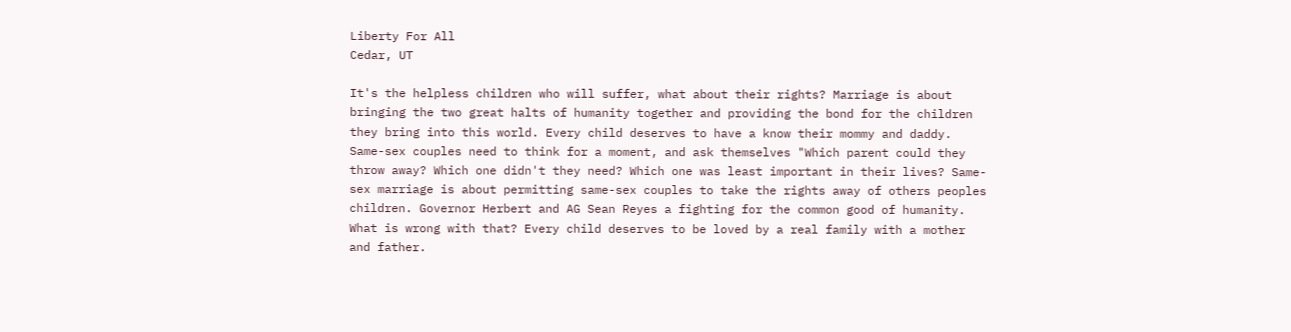Liberty For All
Cedar, UT

It's the helpless children who will suffer, what about their rights? Marriage is about bringing the two great halts of humanity together and providing the bond for the children they bring into this world. Every child deserves to have a know their mommy and daddy. Same-sex couples need to think for a moment, and ask themselves "Which parent could they throw away? Which one didn't they need? Which one was least important in their lives? Same-sex marriage is about permitting same-sex couples to take the rights away of others peoples children. Governor Herbert and AG Sean Reyes a fighting for the common good of humanity. What is wrong with that? Every child deserves to be loved by a real family with a mother and father.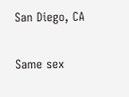San Diego, CA

Same sex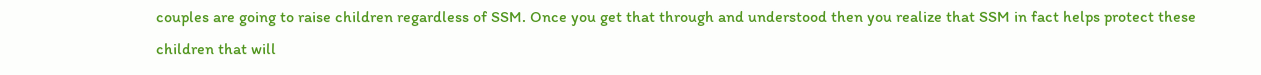couples are going to raise children regardless of SSM. Once you get that through and understood then you realize that SSM in fact helps protect these children that will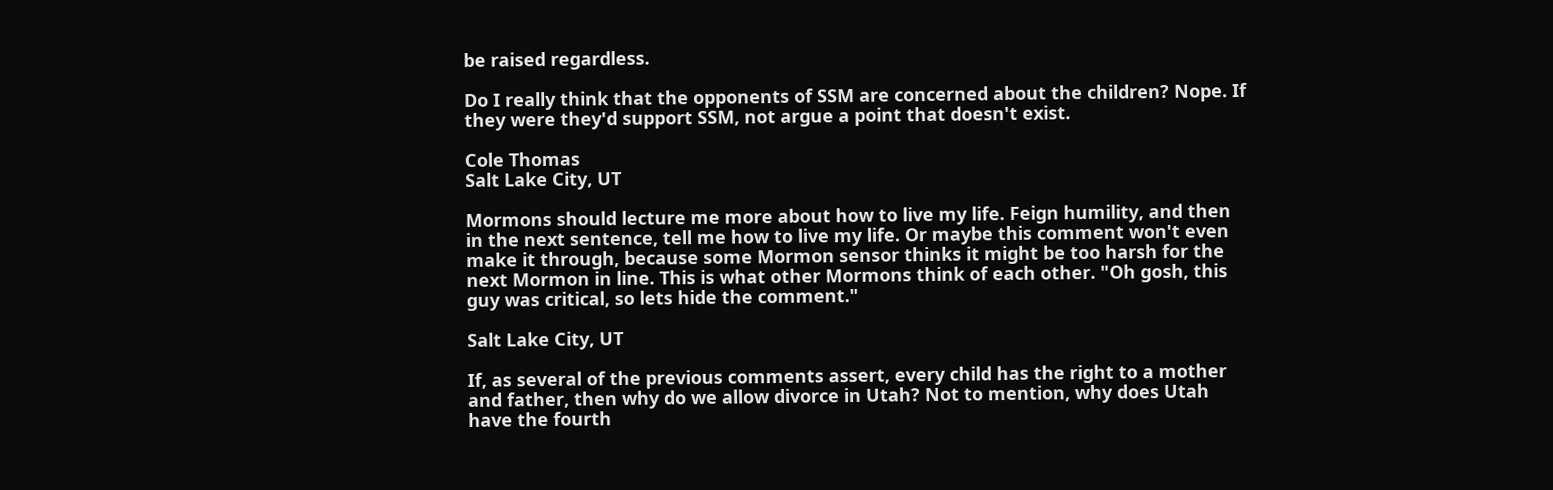be raised regardless.

Do I really think that the opponents of SSM are concerned about the children? Nope. If they were they'd support SSM, not argue a point that doesn't exist.

Cole Thomas
Salt Lake City, UT

Mormons should lecture me more about how to live my life. Feign humility, and then in the next sentence, tell me how to live my life. Or maybe this comment won't even make it through, because some Mormon sensor thinks it might be too harsh for the next Mormon in line. This is what other Mormons think of each other. "Oh gosh, this guy was critical, so lets hide the comment."

Salt Lake City, UT

If, as several of the previous comments assert, every child has the right to a mother and father, then why do we allow divorce in Utah? Not to mention, why does Utah have the fourth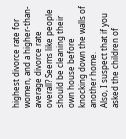highest divorce rate for women, and a higher-than-average divorce rate overall? Seems like people should be cleaning their own house before knocking down the walls of another home.
Also, I suspect that if you asked the children of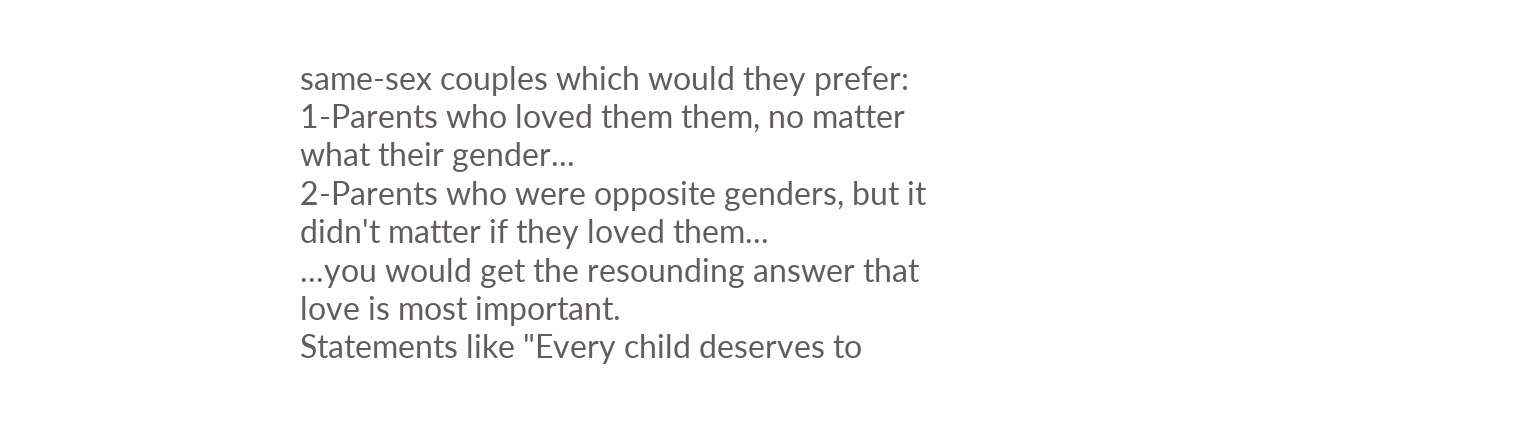same-sex couples which would they prefer:
1-Parents who loved them them, no matter what their gender...
2-Parents who were opposite genders, but it didn't matter if they loved them...
...you would get the resounding answer that love is most important.
Statements like "Every child deserves to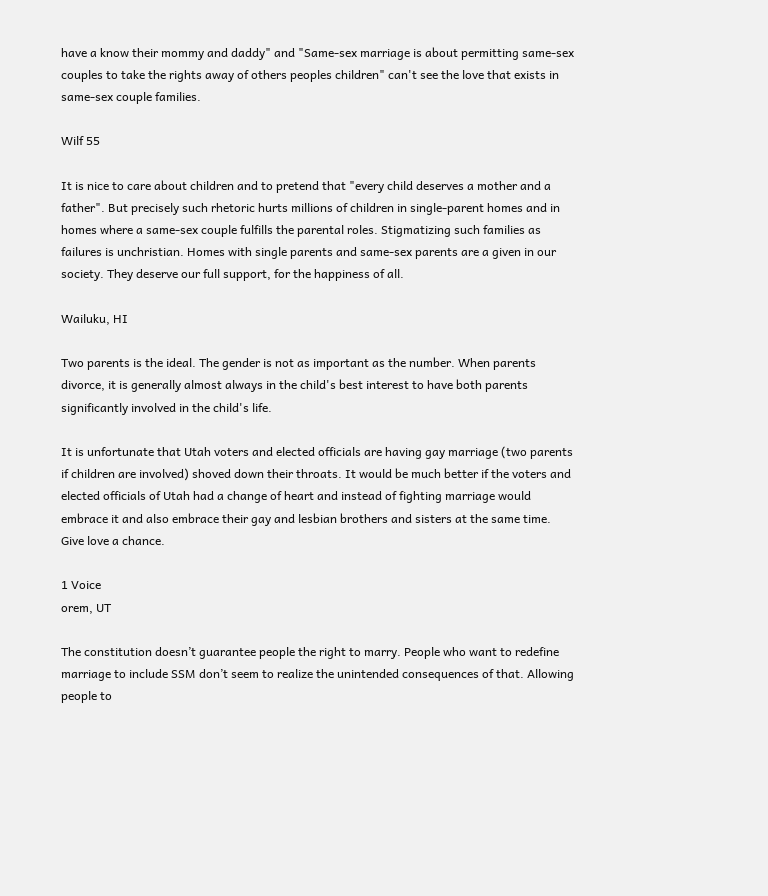have a know their mommy and daddy" and "Same-sex marriage is about permitting same-sex couples to take the rights away of others peoples children" can't see the love that exists in same-sex couple families.

Wilf 55

It is nice to care about children and to pretend that "every child deserves a mother and a father". But precisely such rhetoric hurts millions of children in single-parent homes and in homes where a same-sex couple fulfills the parental roles. Stigmatizing such families as failures is unchristian. Homes with single parents and same-sex parents are a given in our society. They deserve our full support, for the happiness of all.

Wailuku, HI

Two parents is the ideal. The gender is not as important as the number. When parents divorce, it is generally almost always in the child's best interest to have both parents significantly involved in the child's life.

It is unfortunate that Utah voters and elected officials are having gay marriage (two parents if children are involved) shoved down their throats. It would be much better if the voters and elected officials of Utah had a change of heart and instead of fighting marriage would embrace it and also embrace their gay and lesbian brothers and sisters at the same time. Give love a chance.

1 Voice
orem, UT

The constitution doesn’t guarantee people the right to marry. People who want to redefine marriage to include SSM don’t seem to realize the unintended consequences of that. Allowing people to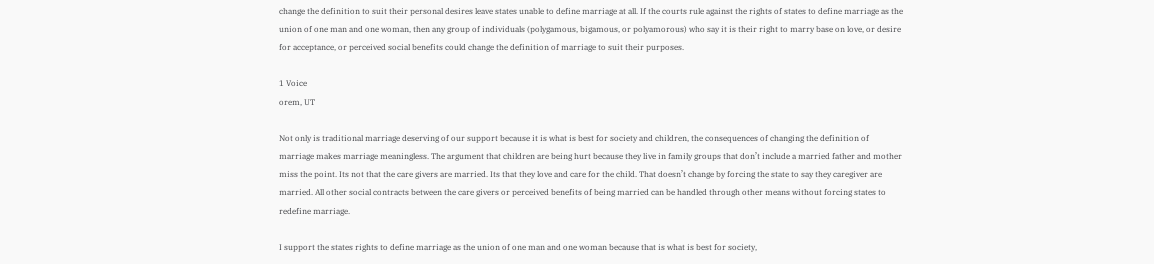change the definition to suit their personal desires leave states unable to define marriage at all. If the courts rule against the rights of states to define marriage as the union of one man and one woman, then any group of individuals (polygamous, bigamous, or polyamorous) who say it is their right to marry base on love, or desire for acceptance, or perceived social benefits could change the definition of marriage to suit their purposes.

1 Voice
orem, UT

Not only is traditional marriage deserving of our support because it is what is best for society and children, the consequences of changing the definition of marriage makes marriage meaningless. The argument that children are being hurt because they live in family groups that don’t include a married father and mother miss the point. Its not that the care givers are married. Its that they love and care for the child. That doesn’t change by forcing the state to say they caregiver are married. All other social contracts between the care givers or perceived benefits of being married can be handled through other means without forcing states to redefine marriage.

I support the states rights to define marriage as the union of one man and one woman because that is what is best for society,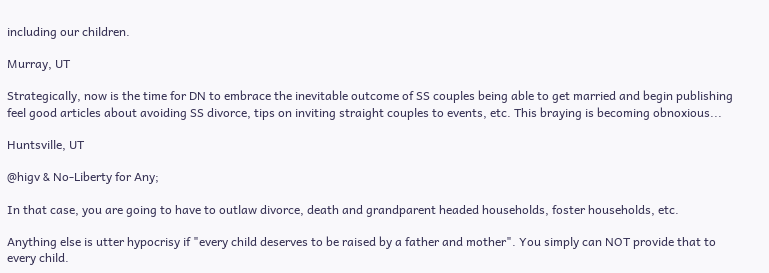including our children.

Murray, UT

Strategically, now is the time for DN to embrace the inevitable outcome of SS couples being able to get married and begin publishing feel good articles about avoiding SS divorce, tips on inviting straight couples to events, etc. This braying is becoming obnoxious...

Huntsville, UT

@higv & No-Liberty for Any;

In that case, you are going to have to outlaw divorce, death and grandparent headed households, foster households, etc.

Anything else is utter hypocrisy if "every child deserves to be raised by a father and mother". You simply can NOT provide that to every child.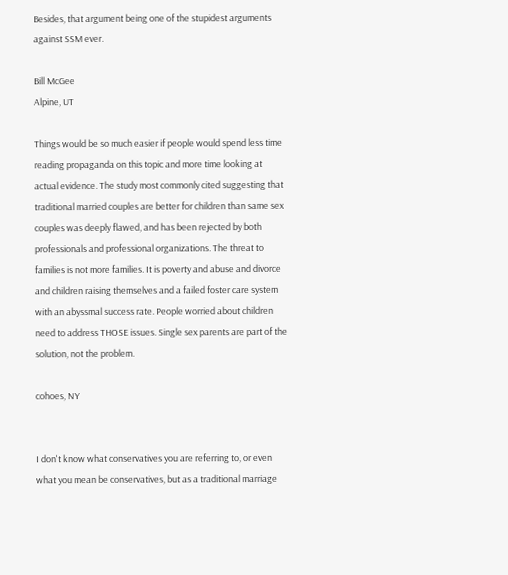Besides, that argument being one of the stupidest arguments against SSM ever.

Bill McGee
Alpine, UT

Things would be so much easier if people would spend less time reading propaganda on this topic and more time looking at actual evidence. The study most commonly cited suggesting that traditional married couples are better for children than same sex couples was deeply flawed, and has been rejected by both professionals and professional organizations. The threat to families is not more families. It is poverty and abuse and divorce and children raising themselves and a failed foster care system with an abyssmal success rate. People worried about children need to address THOSE issues. Single sex parents are part of the solution, not the problem.

cohoes, NY


I don't know what conservatives you are referring to, or even what you mean be conservatives, but as a traditional marriage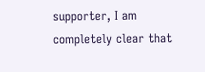supporter, I am completely clear that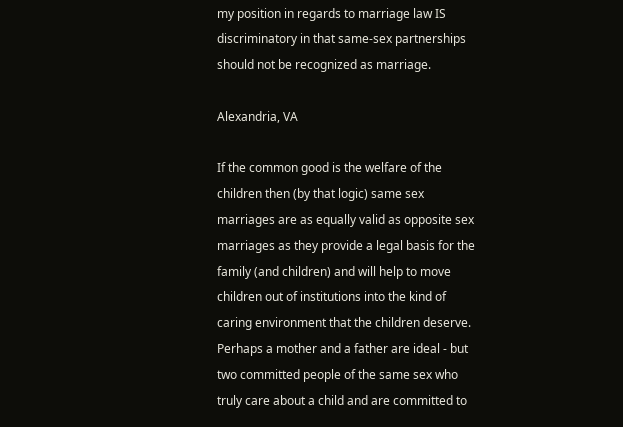my position in regards to marriage law IS discriminatory in that same-sex partnerships should not be recognized as marriage.

Alexandria, VA

If the common good is the welfare of the children then (by that logic) same sex marriages are as equally valid as opposite sex marriages as they provide a legal basis for the family (and children) and will help to move children out of institutions into the kind of caring environment that the children deserve. Perhaps a mother and a father are ideal - but two committed people of the same sex who truly care about a child and are committed to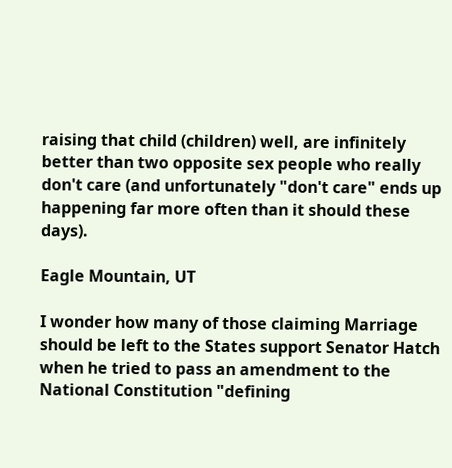raising that child (children) well, are infinitely better than two opposite sex people who really don't care (and unfortunately "don't care" ends up happening far more often than it should these days).

Eagle Mountain, UT

I wonder how many of those claiming Marriage should be left to the States support Senator Hatch when he tried to pass an amendment to the National Constitution "defining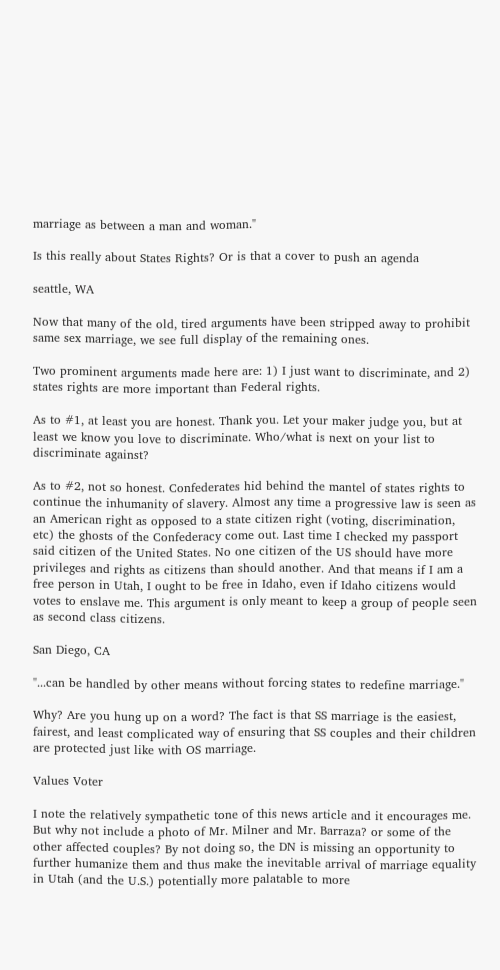marriage as between a man and woman."

Is this really about States Rights? Or is that a cover to push an agenda

seattle, WA

Now that many of the old, tired arguments have been stripped away to prohibit same sex marriage, we see full display of the remaining ones.

Two prominent arguments made here are: 1) I just want to discriminate, and 2) states rights are more important than Federal rights.

As to #1, at least you are honest. Thank you. Let your maker judge you, but at least we know you love to discriminate. Who/what is next on your list to discriminate against?

As to #2, not so honest. Confederates hid behind the mantel of states rights to continue the inhumanity of slavery. Almost any time a progressive law is seen as an American right as opposed to a state citizen right (voting, discrimination, etc) the ghosts of the Confederacy come out. Last time I checked my passport said citizen of the United States. No one citizen of the US should have more privileges and rights as citizens than should another. And that means if I am a free person in Utah, I ought to be free in Idaho, even if Idaho citizens would votes to enslave me. This argument is only meant to keep a group of people seen as second class citizens.

San Diego, CA

"...can be handled by other means without forcing states to redefine marriage."

Why? Are you hung up on a word? The fact is that SS marriage is the easiest, fairest, and least complicated way of ensuring that SS couples and their children are protected just like with OS marriage.

Values Voter

I note the relatively sympathetic tone of this news article and it encourages me. But why not include a photo of Mr. Milner and Mr. Barraza? or some of the other affected couples? By not doing so, the DN is missing an opportunity to further humanize them and thus make the inevitable arrival of marriage equality in Utah (and the U.S.) potentially more palatable to more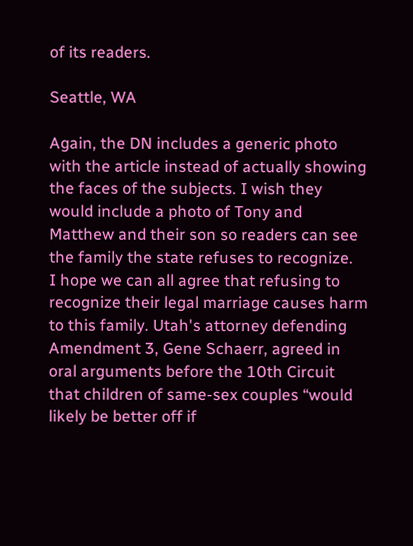of its readers.

Seattle, WA

Again, the DN includes a generic photo with the article instead of actually showing the faces of the subjects. I wish they would include a photo of Tony and Matthew and their son so readers can see the family the state refuses to recognize.
I hope we can all agree that refusing to recognize their legal marriage causes harm to this family. Utah's attorney defending Amendment 3, Gene Schaerr, agreed in oral arguments before the 10th Circuit that children of same-sex couples “would likely be better off if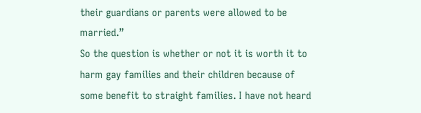their guardians or parents were allowed to be married.”
So the question is whether or not it is worth it to harm gay families and their children because of some benefit to straight families. I have not heard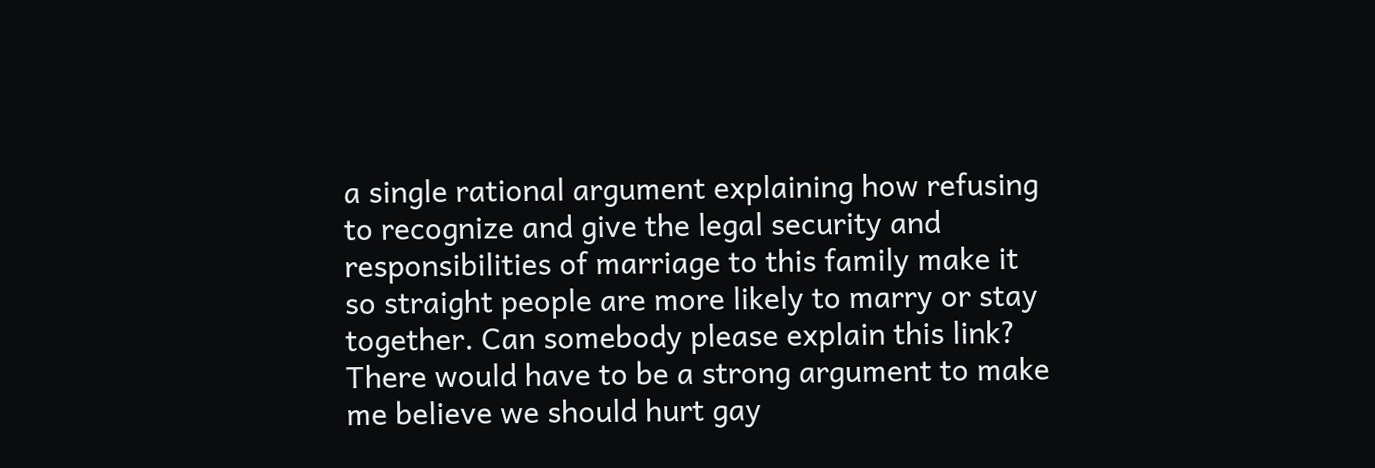a single rational argument explaining how refusing to recognize and give the legal security and responsibilities of marriage to this family make it so straight people are more likely to marry or stay together. Can somebody please explain this link? There would have to be a strong argument to make me believe we should hurt gay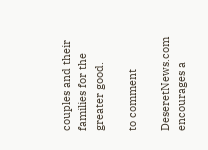couples and their families for the greater good.

to comment

DeseretNews.com encourages a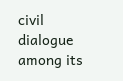civil dialogue among its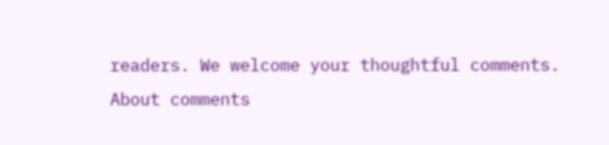readers. We welcome your thoughtful comments.
About comments